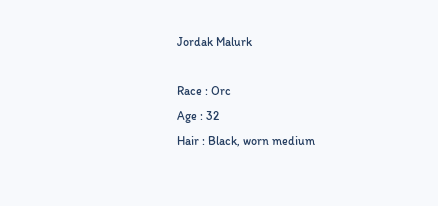Jordak Malurk

Race : Orc
Age : 32
Hair : Black, worn medium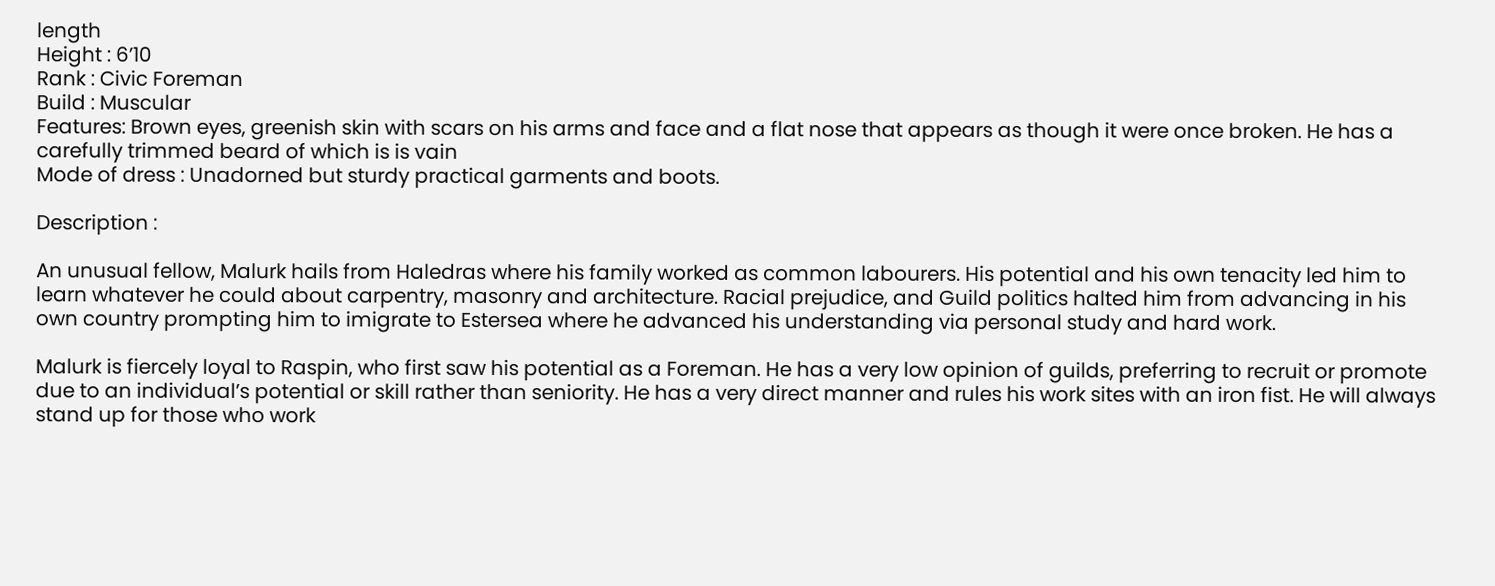length
Height : 6’10
Rank : Civic Foreman
Build : Muscular
Features: Brown eyes, greenish skin with scars on his arms and face and a flat nose that appears as though it were once broken. He has a carefully trimmed beard of which is is vain
Mode of dress : Unadorned but sturdy practical garments and boots.

Description :

An unusual fellow, Malurk hails from Haledras where his family worked as common labourers. His potential and his own tenacity led him to learn whatever he could about carpentry, masonry and architecture. Racial prejudice, and Guild politics halted him from advancing in his own country prompting him to imigrate to Estersea where he advanced his understanding via personal study and hard work.

Malurk is fiercely loyal to Raspin, who first saw his potential as a Foreman. He has a very low opinion of guilds, preferring to recruit or promote due to an individual’s potential or skill rather than seniority. He has a very direct manner and rules his work sites with an iron fist. He will always stand up for those who work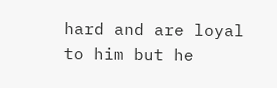hard and are loyal to him but he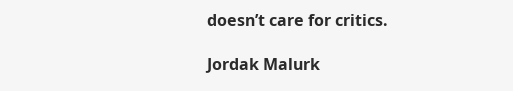doesn’t care for critics.

Jordak Malurk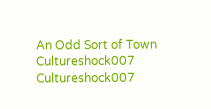An Odd Sort of Town Cultureshock007 Cultureshock007